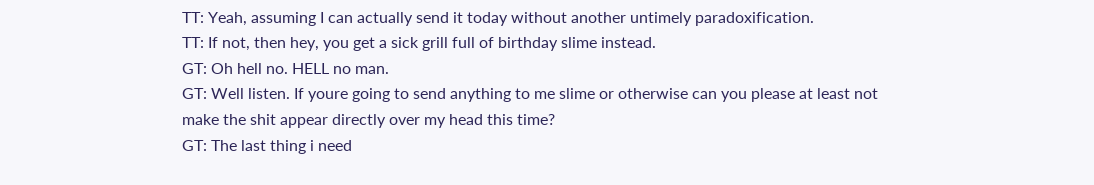TT: Yeah, assuming I can actually send it today without another untimely paradoxification.
TT: If not, then hey, you get a sick grill full of birthday slime instead.
GT: Oh hell no. HELL no man.
GT: Well listen. If youre going to send anything to me slime or otherwise can you please at least not make the shit appear directly over my head this time?
GT: The last thing i need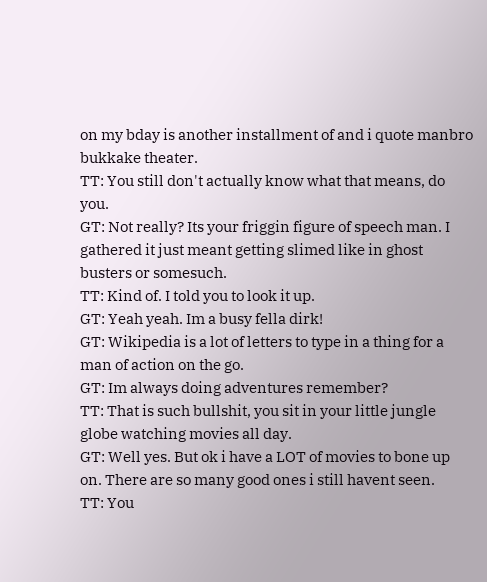on my bday is another installment of and i quote manbro bukkake theater.
TT: You still don't actually know what that means, do you.
GT: Not really? Its your friggin figure of speech man. I gathered it just meant getting slimed like in ghost busters or somesuch.
TT: Kind of. I told you to look it up.
GT: Yeah yeah. Im a busy fella dirk!
GT: Wikipedia is a lot of letters to type in a thing for a man of action on the go.
GT: Im always doing adventures remember?
TT: That is such bullshit, you sit in your little jungle globe watching movies all day.
GT: Well yes. But ok i have a LOT of movies to bone up on. There are so many good ones i still havent seen.
TT: You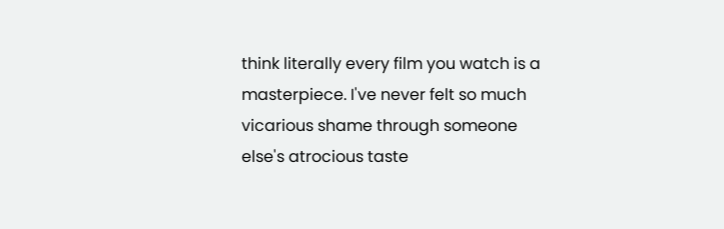think literally every film you watch is a masterpiece. I've never felt so much vicarious shame through someone else's atrocious taste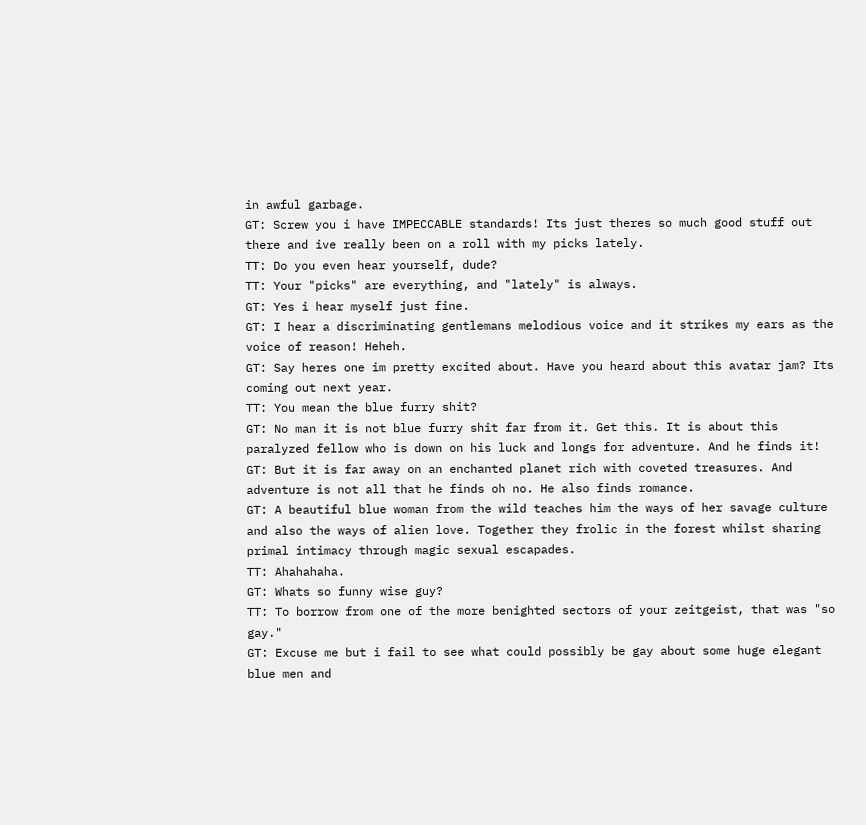in awful garbage.
GT: Screw you i have IMPECCABLE standards! Its just theres so much good stuff out there and ive really been on a roll with my picks lately.
TT: Do you even hear yourself, dude?
TT: Your "picks" are everything, and "lately" is always.
GT: Yes i hear myself just fine.
GT: I hear a discriminating gentlemans melodious voice and it strikes my ears as the voice of reason! Heheh.
GT: Say heres one im pretty excited about. Have you heard about this avatar jam? Its coming out next year.
TT: You mean the blue furry shit?
GT: No man it is not blue furry shit far from it. Get this. It is about this paralyzed fellow who is down on his luck and longs for adventure. And he finds it!
GT: But it is far away on an enchanted planet rich with coveted treasures. And adventure is not all that he finds oh no. He also finds romance.
GT: A beautiful blue woman from the wild teaches him the ways of her savage culture and also the ways of alien love. Together they frolic in the forest whilst sharing primal intimacy through magic sexual escapades.
TT: Ahahahaha.
GT: Whats so funny wise guy?
TT: To borrow from one of the more benighted sectors of your zeitgeist, that was "so gay."
GT: Excuse me but i fail to see what could possibly be gay about some huge elegant blue men and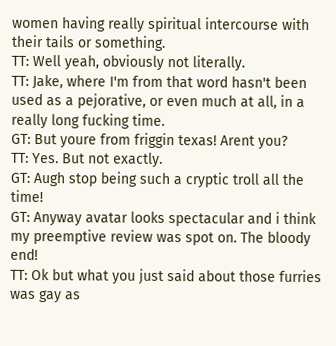women having really spiritual intercourse with their tails or something.
TT: Well yeah, obviously not literally.
TT: Jake, where I'm from that word hasn't been used as a pejorative, or even much at all, in a really long fucking time.
GT: But youre from friggin texas! Arent you?
TT: Yes. But not exactly.
GT: Augh stop being such a cryptic troll all the time!
GT: Anyway avatar looks spectacular and i think my preemptive review was spot on. The bloody end!
TT: Ok but what you just said about those furries was gay as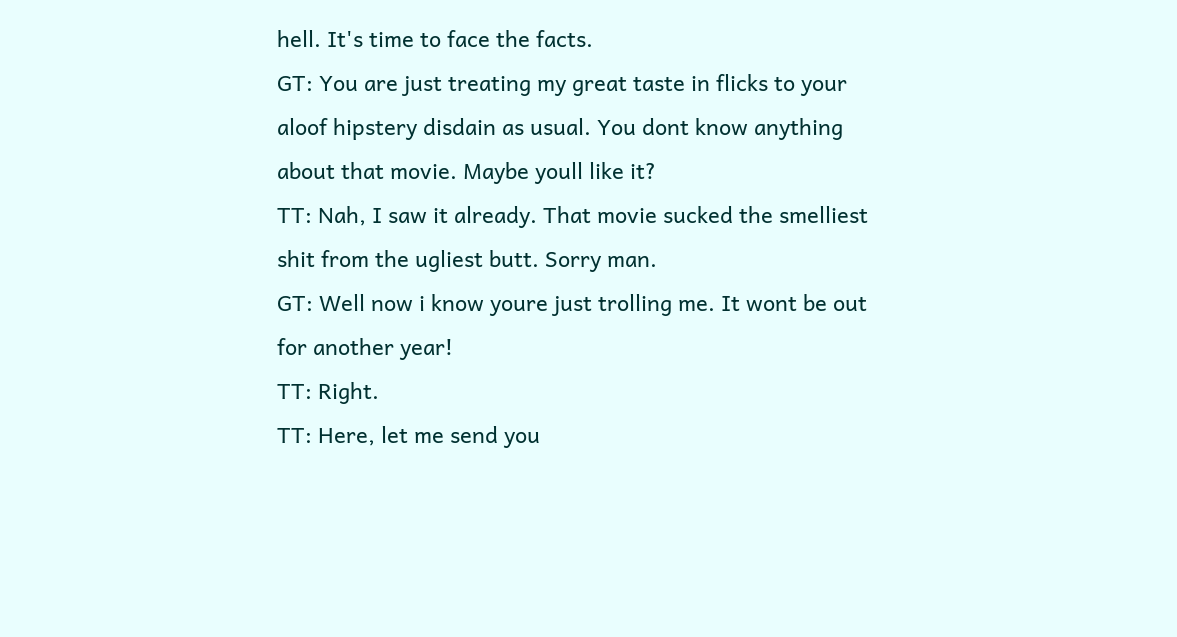hell. It's time to face the facts.
GT: You are just treating my great taste in flicks to your aloof hipstery disdain as usual. You dont know anything about that movie. Maybe youll like it?
TT: Nah, I saw it already. That movie sucked the smelliest shit from the ugliest butt. Sorry man.
GT: Well now i know youre just trolling me. It wont be out for another year!
TT: Right.
TT: Here, let me send you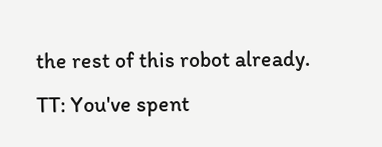the rest of this robot already.
TT: You've spent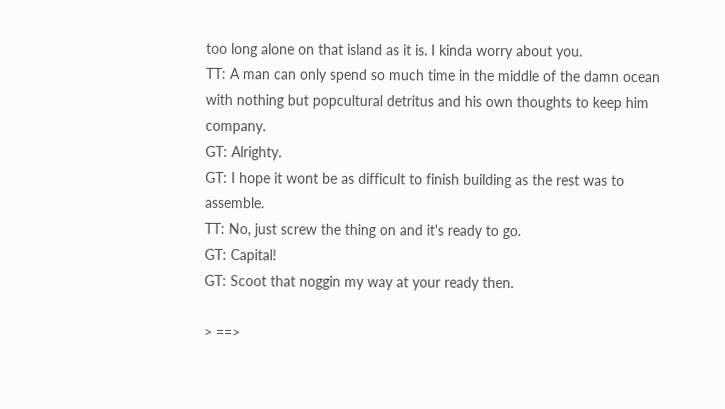too long alone on that island as it is. I kinda worry about you.
TT: A man can only spend so much time in the middle of the damn ocean with nothing but popcultural detritus and his own thoughts to keep him company.
GT: Alrighty.
GT: I hope it wont be as difficult to finish building as the rest was to assemble.
TT: No, just screw the thing on and it's ready to go.
GT: Capital!
GT: Scoot that noggin my way at your ready then.

> ==>